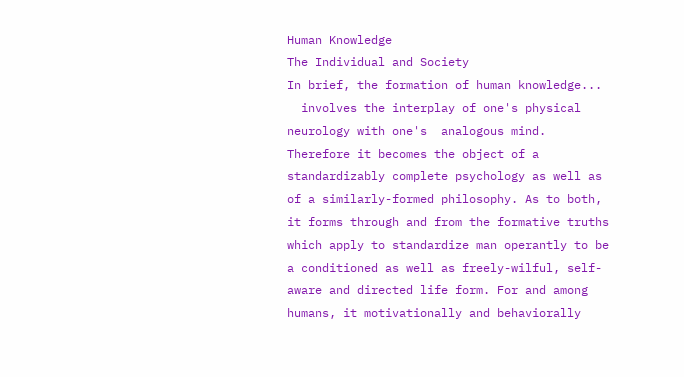Human Knowledge
The Individual and Society
In brief, the formation of human knowledge...
  involves the interplay of one's physical neurology with one's  analogous mind. Therefore it becomes the object of a standardizably complete psychology as well as of a similarly-formed philosophy. As to both, it forms through and from the formative truths which apply to standardize man operantly to be a conditioned as well as freely-wilful, self-aware and directed life form. For and among humans, it motivationally and behaviorally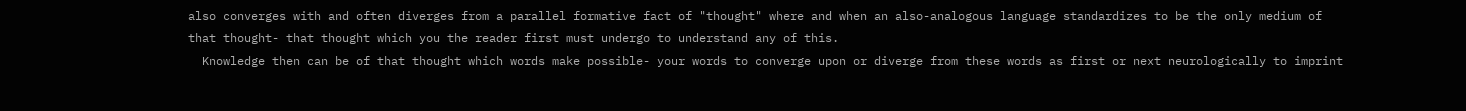also converges with and often diverges from a parallel formative fact of "thought" where and when an also-analogous language standardizes to be the only medium of that thought- that thought which you the reader first must undergo to understand any of this.
  Knowledge then can be of that thought which words make possible- your words to converge upon or diverge from these words as first or next neurologically to imprint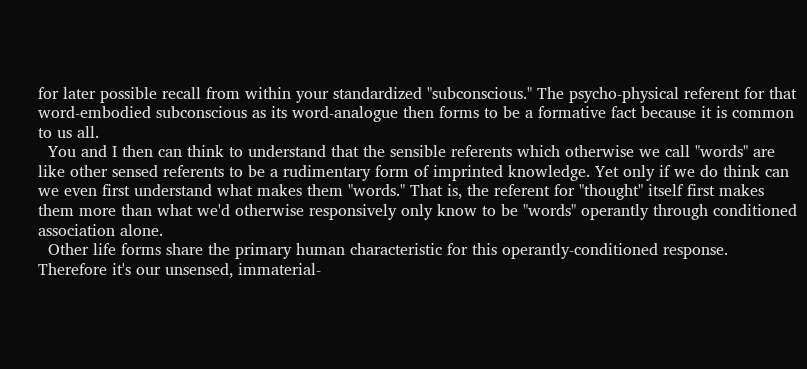for later possible recall from within your standardized "subconscious." The psycho-physical referent for that word-embodied subconscious as its word-analogue then forms to be a formative fact because it is common to us all.
  You and I then can think to understand that the sensible referents which otherwise we call "words" are like other sensed referents to be a rudimentary form of imprinted knowledge. Yet only if we do think can we even first understand what makes them "words." That is, the referent for "thought" itself first makes them more than what we'd otherwise responsively only know to be "words" operantly through conditioned association alone.
  Other life forms share the primary human characteristic for this operantly-conditioned response. Therefore it's our unsensed, immaterial-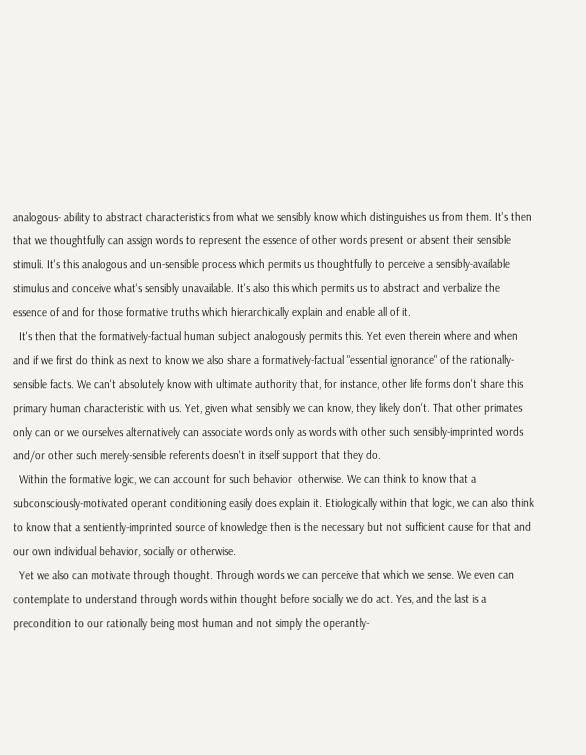analogous- ability to abstract characteristics from what we sensibly know which distinguishes us from them. It's then that we thoughtfully can assign words to represent the essence of other words present or absent their sensible stimuli. It's this analogous and un-sensible process which permits us thoughtfully to perceive a sensibly-available stimulus and conceive what's sensibly unavailable. It's also this which permits us to abstract and verbalize the essence of and for those formative truths which hierarchically explain and enable all of it.
  It's then that the formatively-factual human subject analogously permits this. Yet even therein where and when and if we first do think as next to know we also share a formatively-factual "essential ignorance" of the rationally-sensible facts. We can't absolutely know with ultimate authority that, for instance, other life forms don't share this primary human characteristic with us. Yet, given what sensibly we can know, they likely don't. That other primates only can or we ourselves alternatively can associate words only as words with other such sensibly-imprinted words and/or other such merely-sensible referents doesn't in itself support that they do.
  Within the formative logic, we can account for such behavior  otherwise. We can think to know that a subconsciously-motivated operant conditioning easily does explain it. Etiologically within that logic, we can also think to know that a sentiently-imprinted source of knowledge then is the necessary but not sufficient cause for that and our own individual behavior, socially or otherwise.
  Yet we also can motivate through thought. Through words we can perceive that which we sense. We even can contemplate to understand through words within thought before socially we do act. Yes, and the last is a precondition to our rationally being most human and not simply the operantly-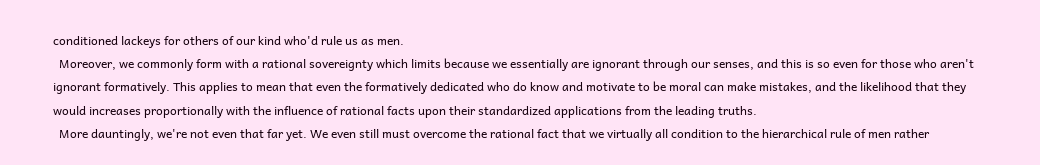conditioned lackeys for others of our kind who'd rule us as men.
  Moreover, we commonly form with a rational sovereignty which limits because we essentially are ignorant through our senses, and this is so even for those who aren't ignorant formatively. This applies to mean that even the formatively dedicated who do know and motivate to be moral can make mistakes, and the likelihood that they would increases proportionally with the influence of rational facts upon their standardized applications from the leading truths.
  More dauntingly, we're not even that far yet. We even still must overcome the rational fact that we virtually all condition to the hierarchical rule of men rather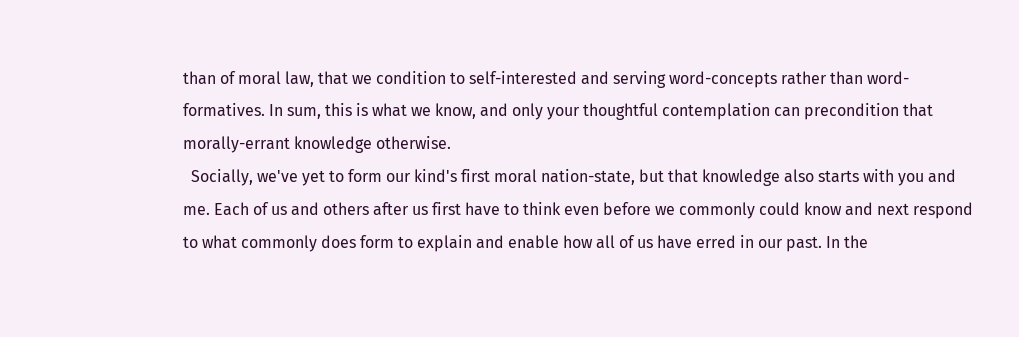than of moral law, that we condition to self-interested and serving word-concepts rather than word-formatives. In sum, this is what we know, and only your thoughtful contemplation can precondition that morally-errant knowledge otherwise.
  Socially, we've yet to form our kind's first moral nation-state, but that knowledge also starts with you and me. Each of us and others after us first have to think even before we commonly could know and next respond to what commonly does form to explain and enable how all of us have erred in our past. In the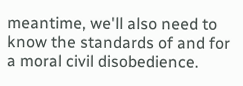meantime, we'll also need to know the standards of and for a moral civil disobedience.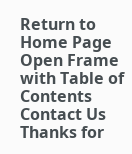Return to Home Page Open Frame with Table of Contents Contact Us
Thanks for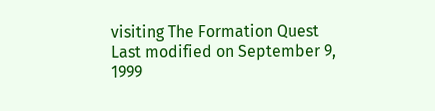visiting The Formation Quest
Last modified on September 9, 1999